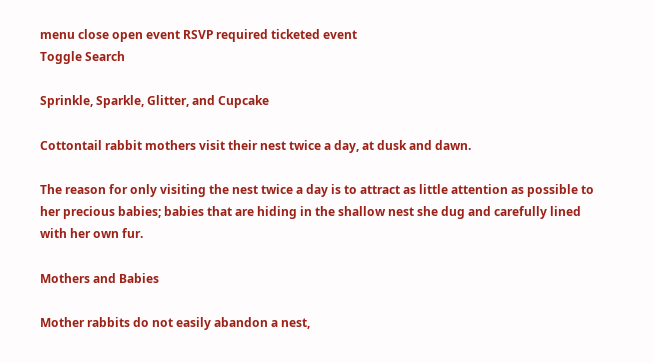menu close open event RSVP required ticketed event
Toggle Search

Sprinkle, Sparkle, Glitter, and Cupcake

Cottontail rabbit mothers visit their nest twice a day, at dusk and dawn.

The reason for only visiting the nest twice a day is to attract as little attention as possible to her precious babies; babies that are hiding in the shallow nest she dug and carefully lined with her own fur.

Mothers and Babies

Mother rabbits do not easily abandon a nest,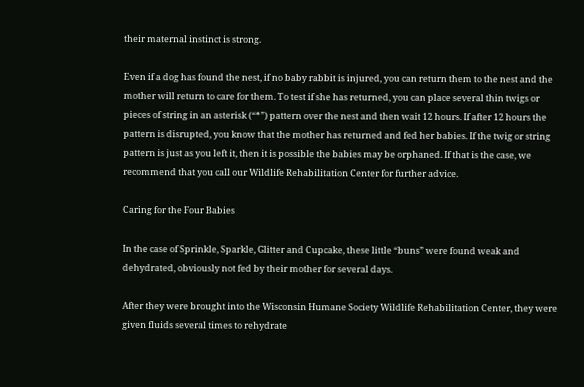their maternal instinct is strong.

Even if a dog has found the nest, if no baby rabbit is injured, you can return them to the nest and the mother will return to care for them. To test if she has returned, you can place several thin twigs or pieces of string in an asterisk (“*”) pattern over the nest and then wait 12 hours. If after 12 hours the pattern is disrupted, you know that the mother has returned and fed her babies. If the twig or string pattern is just as you left it, then it is possible the babies may be orphaned. If that is the case, we recommend that you call our Wildlife Rehabilitation Center for further advice.

Caring for the Four Babies

In the case of Sprinkle, Sparkle, Glitter and Cupcake, these little “buns” were found weak and dehydrated, obviously not fed by their mother for several days.

After they were brought into the Wisconsin Humane Society Wildlife Rehabilitation Center, they were given fluids several times to rehydrate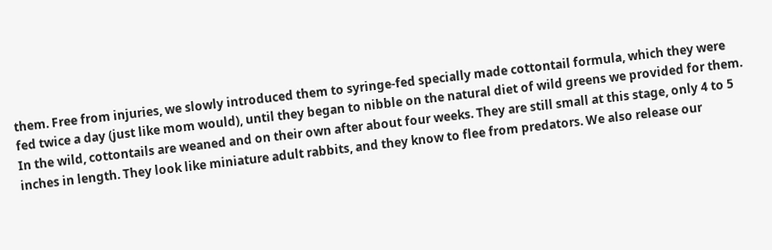them. Free from injuries, we slowly introduced them to syringe-fed specially made cottontail formula, which they were fed twice a day (just like mom would), until they began to nibble on the natural diet of wild greens we provided for them. In the wild, cottontails are weaned and on their own after about four weeks. They are still small at this stage, only 4 to 5 inches in length. They look like miniature adult rabbits, and they know to flee from predators. We also release our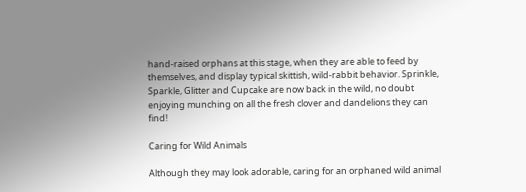hand-raised orphans at this stage, when they are able to feed by themselves, and display typical skittish, wild-rabbit behavior. Sprinkle, Sparkle, Glitter and Cupcake are now back in the wild, no doubt enjoying munching on all the fresh clover and dandelions they can find!

Caring for Wild Animals

Although they may look adorable, caring for an orphaned wild animal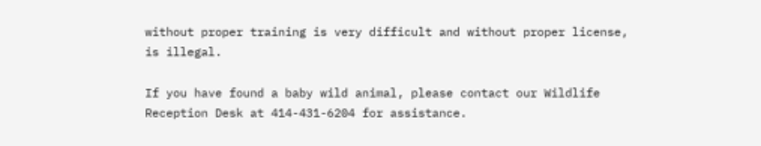without proper training is very difficult and without proper license, is illegal.

If you have found a baby wild animal, please contact our Wildlife Reception Desk at 414-431-6204 for assistance.